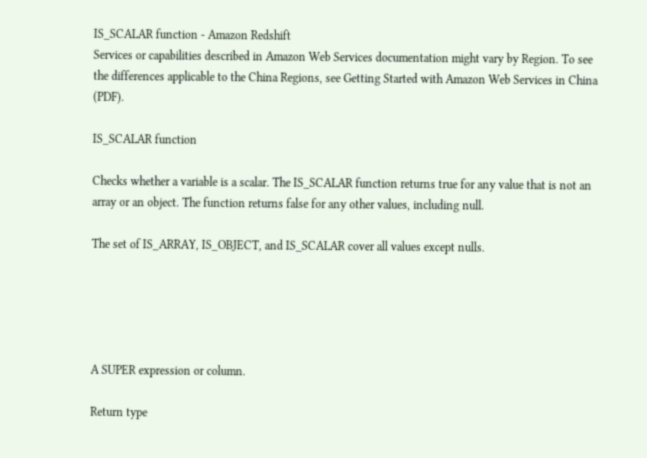IS_SCALAR function - Amazon Redshift
Services or capabilities described in Amazon Web Services documentation might vary by Region. To see the differences applicable to the China Regions, see Getting Started with Amazon Web Services in China (PDF).

IS_SCALAR function

Checks whether a variable is a scalar. The IS_SCALAR function returns true for any value that is not an array or an object. The function returns false for any other values, including null.

The set of IS_ARRAY, IS_OBJECT, and IS_SCALAR cover all values except nulls.





A SUPER expression or column.

Return type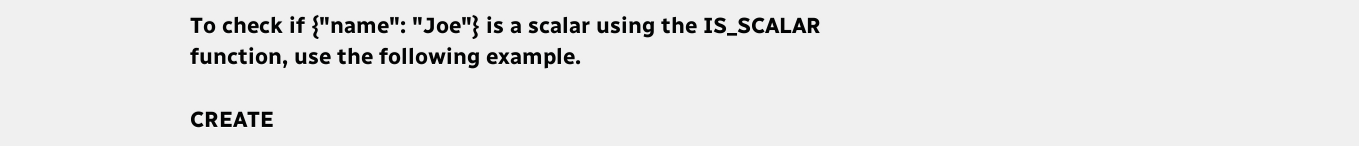To check if {"name": "Joe"} is a scalar using the IS_SCALAR function, use the following example.

CREATE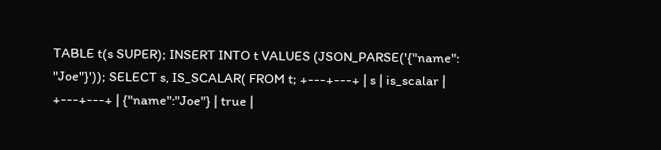TABLE t(s SUPER); INSERT INTO t VALUES (JSON_PARSE('{"name": "Joe"}')); SELECT s, IS_SCALAR( FROM t; +---+---+ | s | is_scalar | +---+---+ | {"name":"Joe"} | true |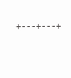+---+---+